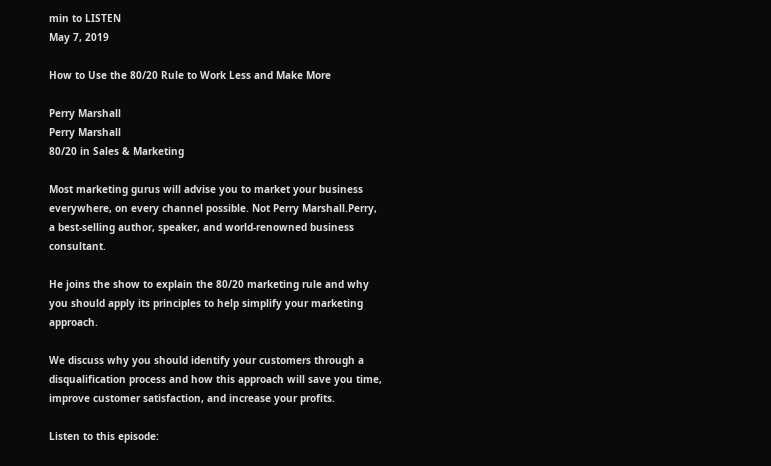min to LISTEN
May 7, 2019

How to Use the 80/20 Rule to Work Less and Make More

Perry Marshall
Perry Marshall
80/20 in Sales & Marketing

Most marketing gurus will advise you to market your business everywhere, on every channel possible. Not Perry Marshall.Perry, a best-selling author, speaker, and world-renowned business consultant.

He joins the show to explain the 80/20 marketing rule and why you should apply its principles to help simplify your marketing approach.

We discuss why you should identify your customers through a disqualification process and how this approach will save you time, improve customer satisfaction, and increase your profits.

Listen to this episode: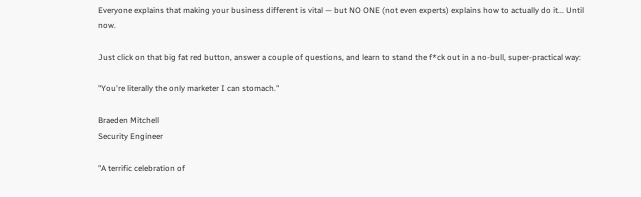Everyone explains that making your business different is vital — but NO ONE (not even experts) explains how to actually do it... Until now.

Just click on that big fat red button, answer a couple of questions, and learn to stand the f*ck out in a no-bull, super-practical way:

"You're literally the only marketer I can stomach."

Braeden Mitchell
Security Engineer

"A terrific celebration of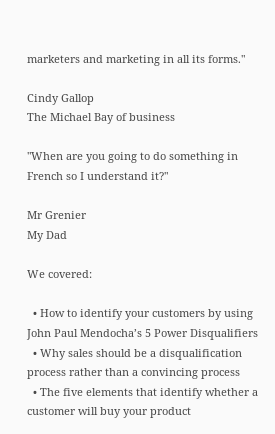marketers and marketing in all its forms."

Cindy Gallop
The Michael Bay of business

"When are you going to do something in French so I understand it?"

Mr Grenier
My Dad

We covered:

  • How to identify your customers by using John Paul Mendocha’s 5 Power Disqualifiers
  • Why sales should be a disqualification process rather than a convincing process
  • The five elements that identify whether a customer will buy your product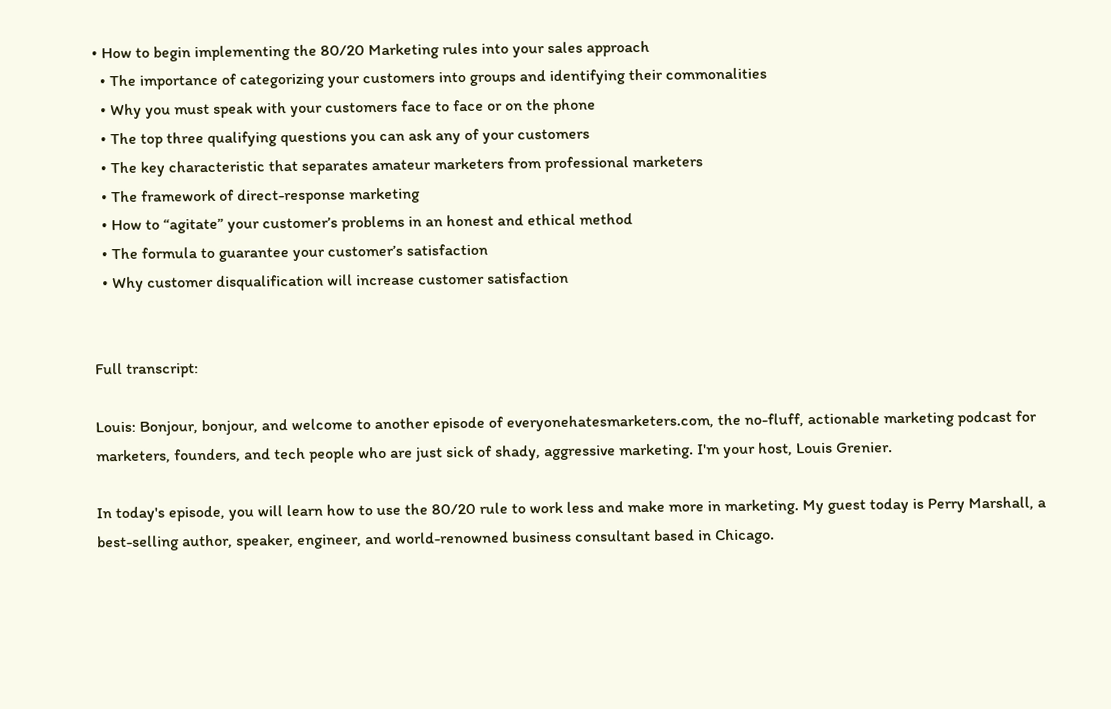• How to begin implementing the 80/20 Marketing rules into your sales approach
  • The importance of categorizing your customers into groups and identifying their commonalities
  • Why you must speak with your customers face to face or on the phone
  • The top three qualifying questions you can ask any of your customers
  • The key characteristic that separates amateur marketers from professional marketers
  • The framework of direct-response marketing
  • How to “agitate” your customer’s problems in an honest and ethical method
  • The formula to guarantee your customer’s satisfaction
  • Why customer disqualification will increase customer satisfaction


Full transcript:

Louis: Bonjour, bonjour, and welcome to another episode of everyonehatesmarketers.com, the no-fluff, actionable marketing podcast for marketers, founders, and tech people who are just sick of shady, aggressive marketing. I'm your host, Louis Grenier.

In today's episode, you will learn how to use the 80/20 rule to work less and make more in marketing. My guest today is Perry Marshall, a best-selling author, speaker, engineer, and world-renowned business consultant based in Chicago.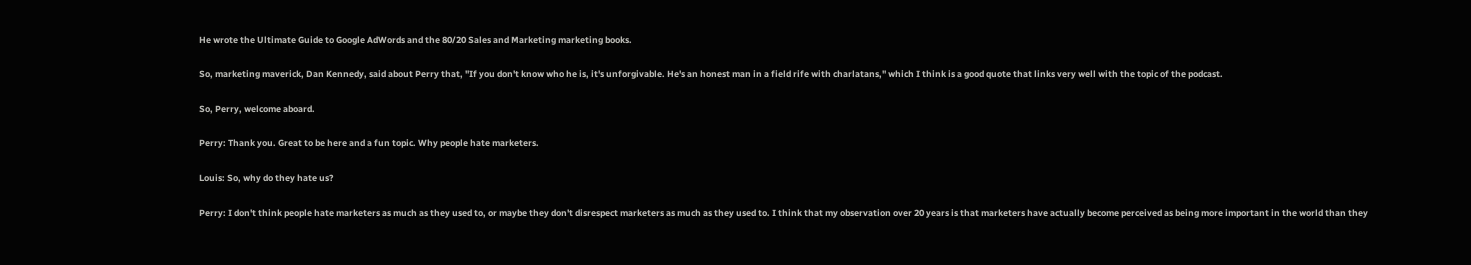He wrote the Ultimate Guide to Google AdWords and the 80/20 Sales and Marketing marketing books.

So, marketing maverick, Dan Kennedy, said about Perry that, "If you don't know who he is, it's unforgivable. He's an honest man in a field rife with charlatans," which I think is a good quote that links very well with the topic of the podcast.

So, Perry, welcome aboard.

Perry: Thank you. Great to be here and a fun topic. Why people hate marketers.

Louis: So, why do they hate us?

Perry: I don't think people hate marketers as much as they used to, or maybe they don't disrespect marketers as much as they used to. I think that my observation over 20 years is that marketers have actually become perceived as being more important in the world than they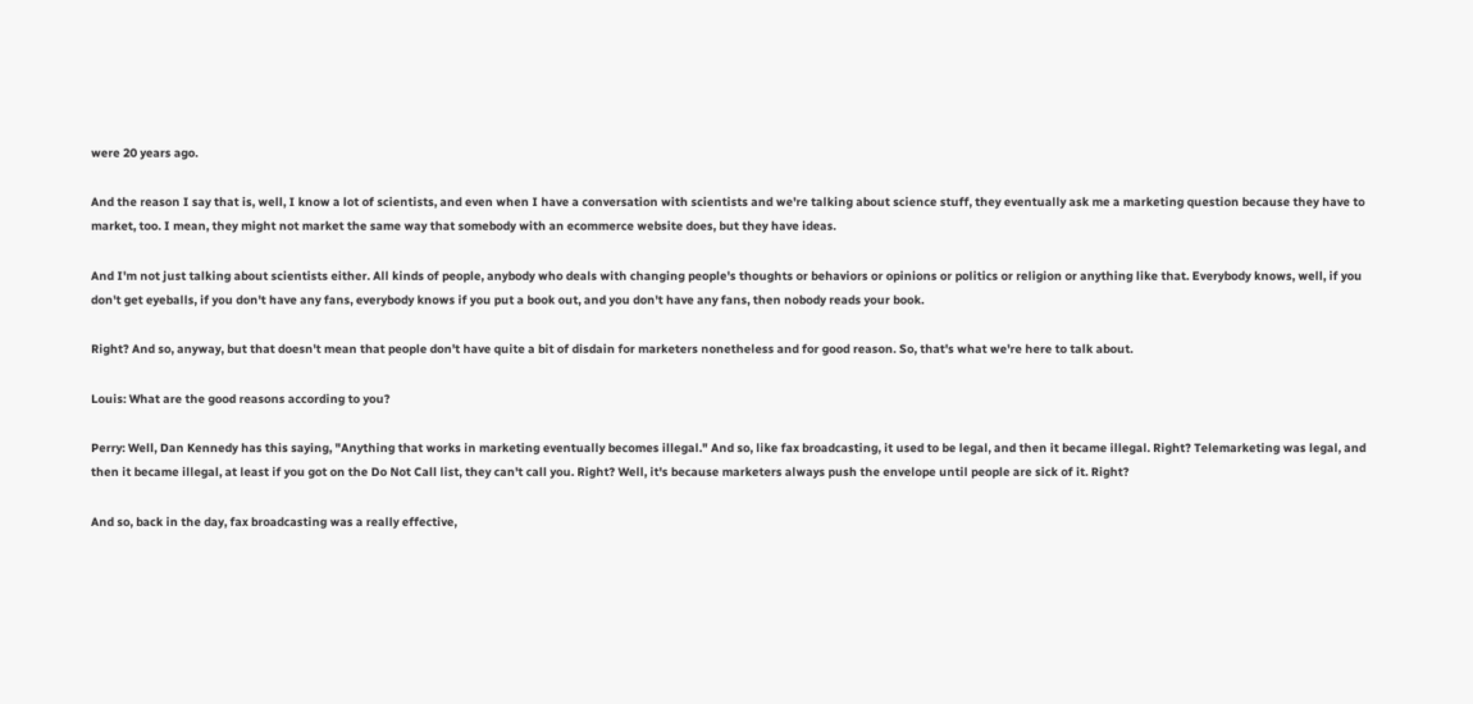were 20 years ago.

And the reason I say that is, well, I know a lot of scientists, and even when I have a conversation with scientists and we're talking about science stuff, they eventually ask me a marketing question because they have to market, too. I mean, they might not market the same way that somebody with an ecommerce website does, but they have ideas.

And I'm not just talking about scientists either. All kinds of people, anybody who deals with changing people's thoughts or behaviors or opinions or politics or religion or anything like that. Everybody knows, well, if you don't get eyeballs, if you don't have any fans, everybody knows if you put a book out, and you don't have any fans, then nobody reads your book.

Right? And so, anyway, but that doesn't mean that people don't have quite a bit of disdain for marketers nonetheless and for good reason. So, that's what we're here to talk about.

Louis: What are the good reasons according to you?

Perry: Well, Dan Kennedy has this saying, "Anything that works in marketing eventually becomes illegal." And so, like fax broadcasting, it used to be legal, and then it became illegal. Right? Telemarketing was legal, and then it became illegal, at least if you got on the Do Not Call list, they can't call you. Right? Well, it's because marketers always push the envelope until people are sick of it. Right?

And so, back in the day, fax broadcasting was a really effective,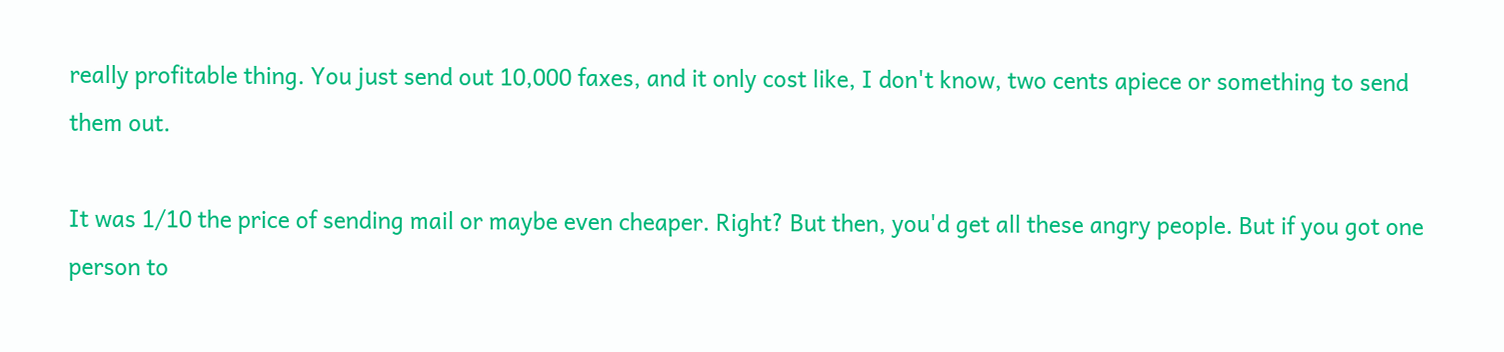really profitable thing. You just send out 10,000 faxes, and it only cost like, I don't know, two cents apiece or something to send them out.

It was 1/10 the price of sending mail or maybe even cheaper. Right? But then, you'd get all these angry people. But if you got one person to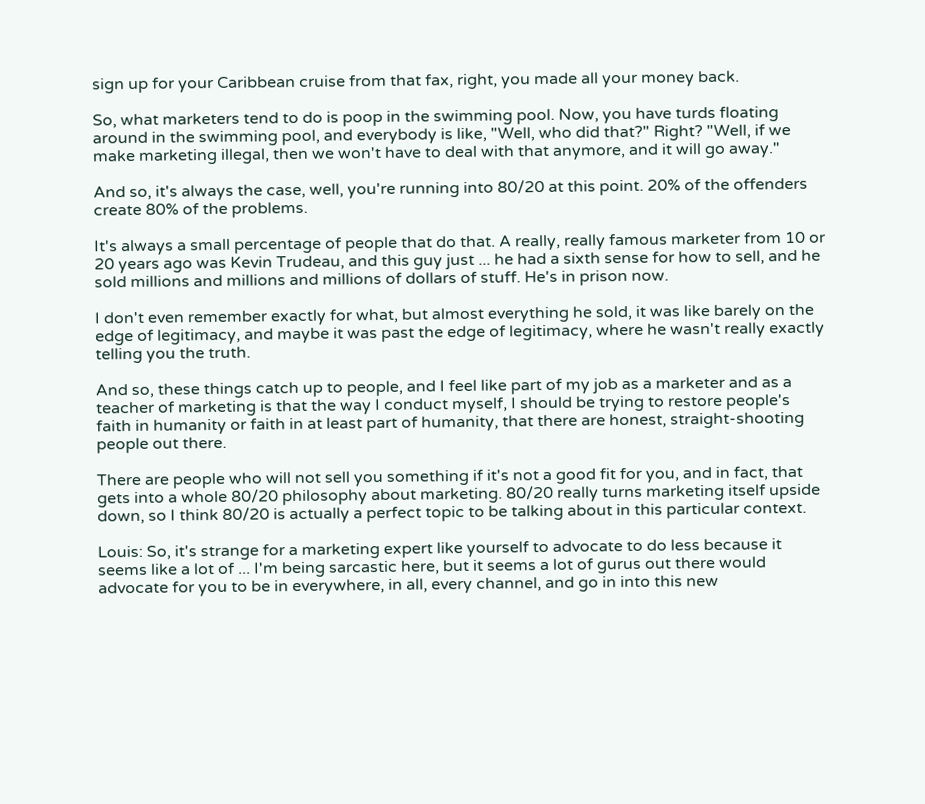sign up for your Caribbean cruise from that fax, right, you made all your money back.

So, what marketers tend to do is poop in the swimming pool. Now, you have turds floating around in the swimming pool, and everybody is like, "Well, who did that?" Right? "Well, if we make marketing illegal, then we won't have to deal with that anymore, and it will go away."

And so, it's always the case, well, you're running into 80/20 at this point. 20% of the offenders create 80% of the problems.

It's always a small percentage of people that do that. A really, really famous marketer from 10 or 20 years ago was Kevin Trudeau, and this guy just ... he had a sixth sense for how to sell, and he sold millions and millions and millions of dollars of stuff. He's in prison now.

I don't even remember exactly for what, but almost everything he sold, it was like barely on the edge of legitimacy, and maybe it was past the edge of legitimacy, where he wasn't really exactly telling you the truth.

And so, these things catch up to people, and I feel like part of my job as a marketer and as a teacher of marketing is that the way I conduct myself, I should be trying to restore people's faith in humanity or faith in at least part of humanity, that there are honest, straight-shooting people out there.

There are people who will not sell you something if it's not a good fit for you, and in fact, that gets into a whole 80/20 philosophy about marketing. 80/20 really turns marketing itself upside down, so I think 80/20 is actually a perfect topic to be talking about in this particular context.

Louis: So, it's strange for a marketing expert like yourself to advocate to do less because it seems like a lot of ... I'm being sarcastic here, but it seems a lot of gurus out there would advocate for you to be in everywhere, in all, every channel, and go in into this new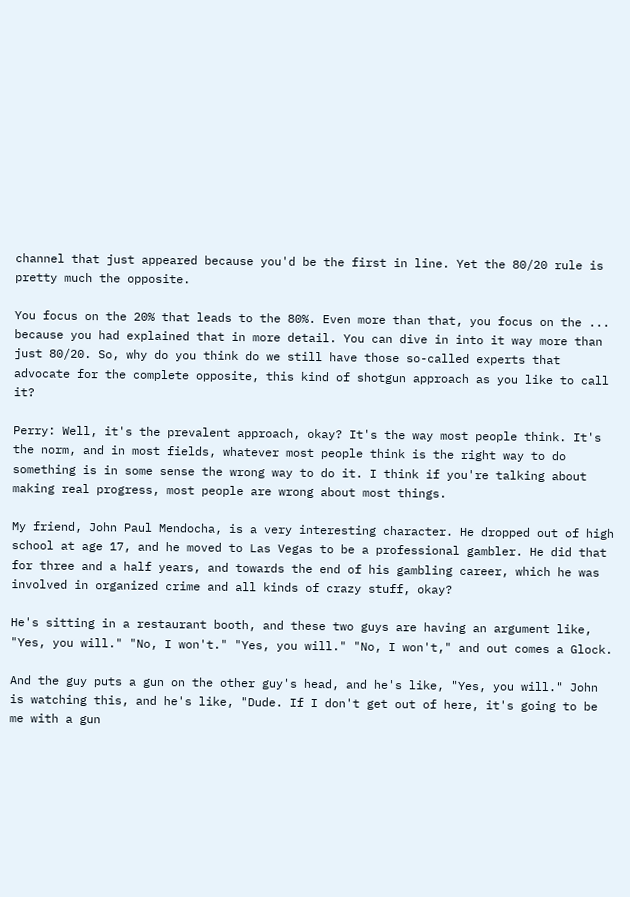channel that just appeared because you'd be the first in line. Yet the 80/20 rule is pretty much the opposite.

You focus on the 20% that leads to the 80%. Even more than that, you focus on the ... because you had explained that in more detail. You can dive in into it way more than just 80/20. So, why do you think do we still have those so-called experts that advocate for the complete opposite, this kind of shotgun approach as you like to call it?

Perry: Well, it's the prevalent approach, okay? It's the way most people think. It's the norm, and in most fields, whatever most people think is the right way to do something is in some sense the wrong way to do it. I think if you're talking about making real progress, most people are wrong about most things.

My friend, John Paul Mendocha, is a very interesting character. He dropped out of high school at age 17, and he moved to Las Vegas to be a professional gambler. He did that for three and a half years, and towards the end of his gambling career, which he was involved in organized crime and all kinds of crazy stuff, okay?

He's sitting in a restaurant booth, and these two guys are having an argument like, "Yes, you will." "No, I won't." "Yes, you will." "No, I won't," and out comes a Glock.

And the guy puts a gun on the other guy's head, and he's like, "Yes, you will." John is watching this, and he's like, "Dude. If I don't get out of here, it's going to be me with a gun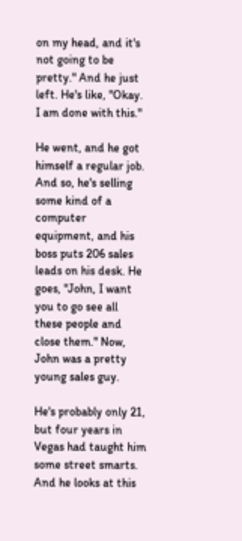on my head, and it's not going to be pretty." And he just left. He's like, "Okay. I am done with this."

He went, and he got himself a regular job. And so, he's selling some kind of a computer equipment, and his boss puts 206 sales leads on his desk. He goes, "John, I want you to go see all these people and close them." Now, John was a pretty young sales guy.

He's probably only 21, but four years in Vegas had taught him some street smarts. And he looks at this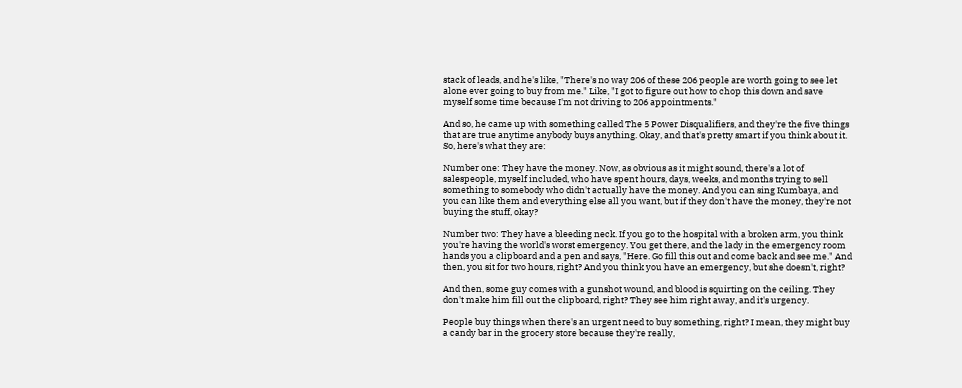stack of leads, and he's like, "There's no way 206 of these 206 people are worth going to see let alone ever going to buy from me." Like, "I got to figure out how to chop this down and save myself some time because I'm not driving to 206 appointments."

And so, he came up with something called The 5 Power Disqualifiers, and they're the five things that are true anytime anybody buys anything. Okay, and that's pretty smart if you think about it. So, here's what they are:

Number one: They have the money. Now, as obvious as it might sound, there's a lot of salespeople, myself included, who have spent hours, days, weeks, and months trying to sell something to somebody who didn't actually have the money. And you can sing Kumbaya, and you can like them and everything else all you want, but if they don't have the money, they're not buying the stuff, okay?

Number two: They have a bleeding neck. If you go to the hospital with a broken arm, you think you're having the world's worst emergency. You get there, and the lady in the emergency room hands you a clipboard and a pen and says, "Here. Go fill this out and come back and see me." And then, you sit for two hours, right? And you think you have an emergency, but she doesn't, right?

And then, some guy comes with a gunshot wound, and blood is squirting on the ceiling. They don't make him fill out the clipboard, right? They see him right away, and it's urgency.

People buy things when there's an urgent need to buy something, right? I mean, they might buy a candy bar in the grocery store because they're really,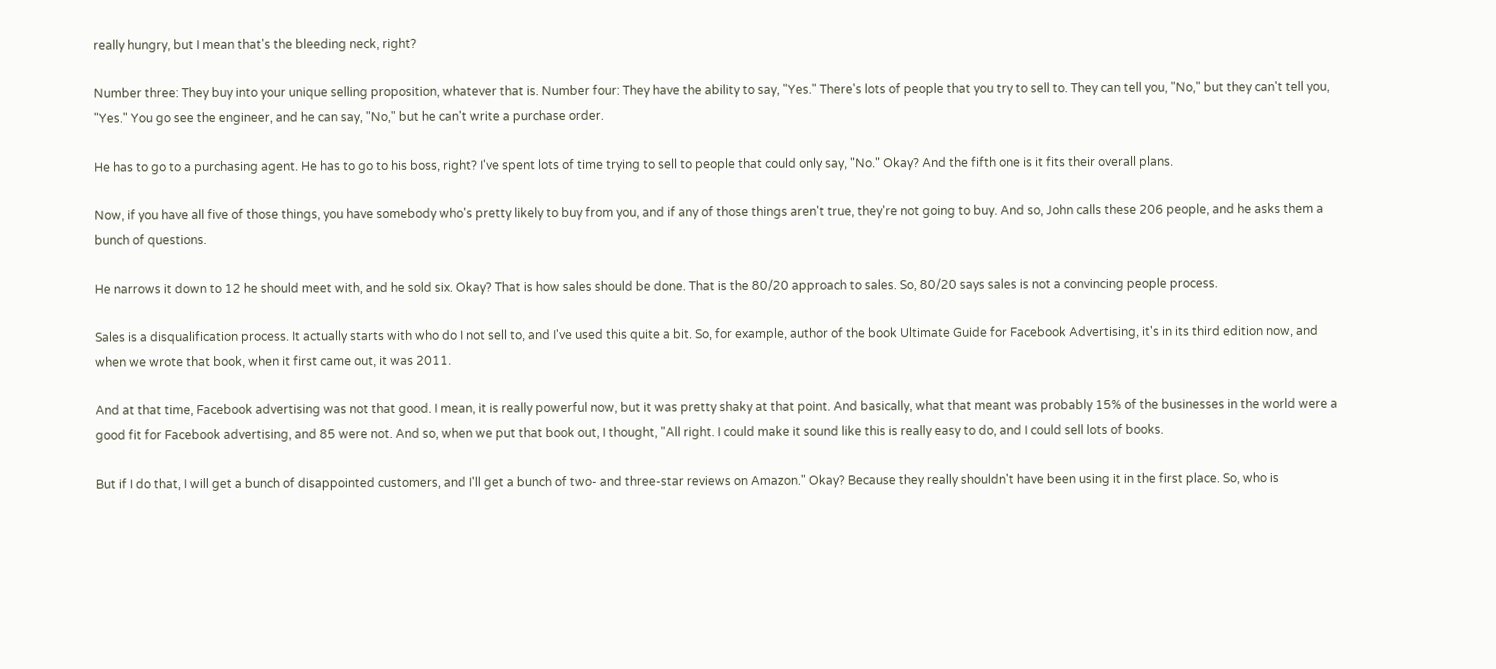really hungry, but I mean that's the bleeding neck, right?

Number three: They buy into your unique selling proposition, whatever that is. Number four: They have the ability to say, "Yes." There's lots of people that you try to sell to. They can tell you, "No," but they can't tell you, "Yes." You go see the engineer, and he can say, "No," but he can't write a purchase order.

He has to go to a purchasing agent. He has to go to his boss, right? I've spent lots of time trying to sell to people that could only say, "No." Okay? And the fifth one is it fits their overall plans.

Now, if you have all five of those things, you have somebody who's pretty likely to buy from you, and if any of those things aren't true, they're not going to buy. And so, John calls these 206 people, and he asks them a bunch of questions.

He narrows it down to 12 he should meet with, and he sold six. Okay? That is how sales should be done. That is the 80/20 approach to sales. So, 80/20 says sales is not a convincing people process.

Sales is a disqualification process. It actually starts with who do I not sell to, and I've used this quite a bit. So, for example, author of the book Ultimate Guide for Facebook Advertising, it's in its third edition now, and when we wrote that book, when it first came out, it was 2011.

And at that time, Facebook advertising was not that good. I mean, it is really powerful now, but it was pretty shaky at that point. And basically, what that meant was probably 15% of the businesses in the world were a good fit for Facebook advertising, and 85 were not. And so, when we put that book out, I thought, "All right. I could make it sound like this is really easy to do, and I could sell lots of books.

But if I do that, I will get a bunch of disappointed customers, and I'll get a bunch of two- and three-star reviews on Amazon." Okay? Because they really shouldn't have been using it in the first place. So, who is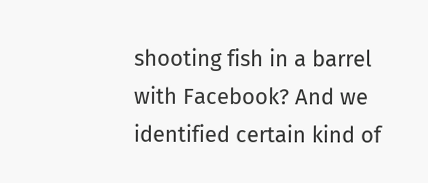shooting fish in a barrel with Facebook? And we identified certain kind of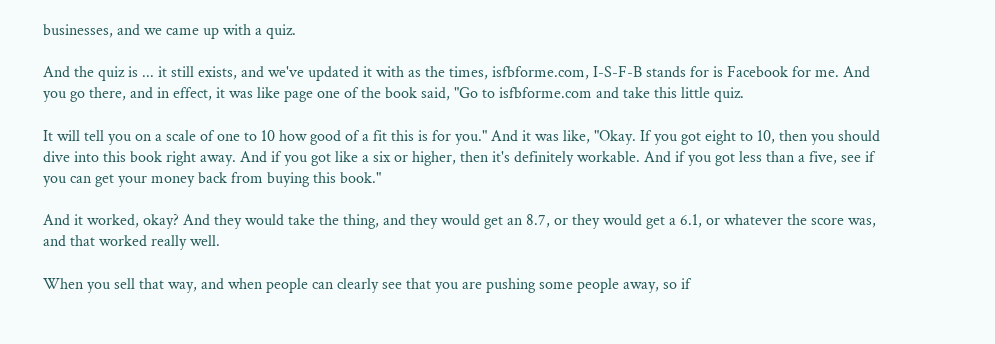businesses, and we came up with a quiz.

And the quiz is ... it still exists, and we've updated it with as the times, isfbforme.com, I-S-F-B stands for is Facebook for me. And you go there, and in effect, it was like page one of the book said, "Go to isfbforme.com and take this little quiz.

It will tell you on a scale of one to 10 how good of a fit this is for you." And it was like, "Okay. If you got eight to 10, then you should dive into this book right away. And if you got like a six or higher, then it's definitely workable. And if you got less than a five, see if you can get your money back from buying this book."

And it worked, okay? And they would take the thing, and they would get an 8.7, or they would get a 6.1, or whatever the score was, and that worked really well.

When you sell that way, and when people can clearly see that you are pushing some people away, so if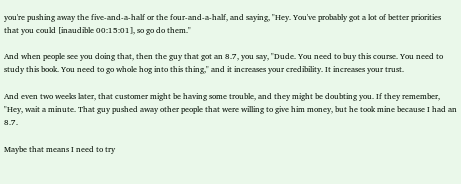you're pushing away the five-and-a-half or the four-and-a-half, and saying, "Hey. You've probably got a lot of better priorities that you could [inaudible 00:15:01], so go do them."

And when people see you doing that, then the guy that got an 8.7, you say, "Dude. You need to buy this course. You need to study this book. You need to go whole hog into this thing," and it increases your credibility. It increases your trust.

And even two weeks later, that customer might be having some trouble, and they might be doubting you. If they remember, "Hey, wait a minute. That guy pushed away other people that were willing to give him money, but he took mine because I had an 8.7.

Maybe that means I need to try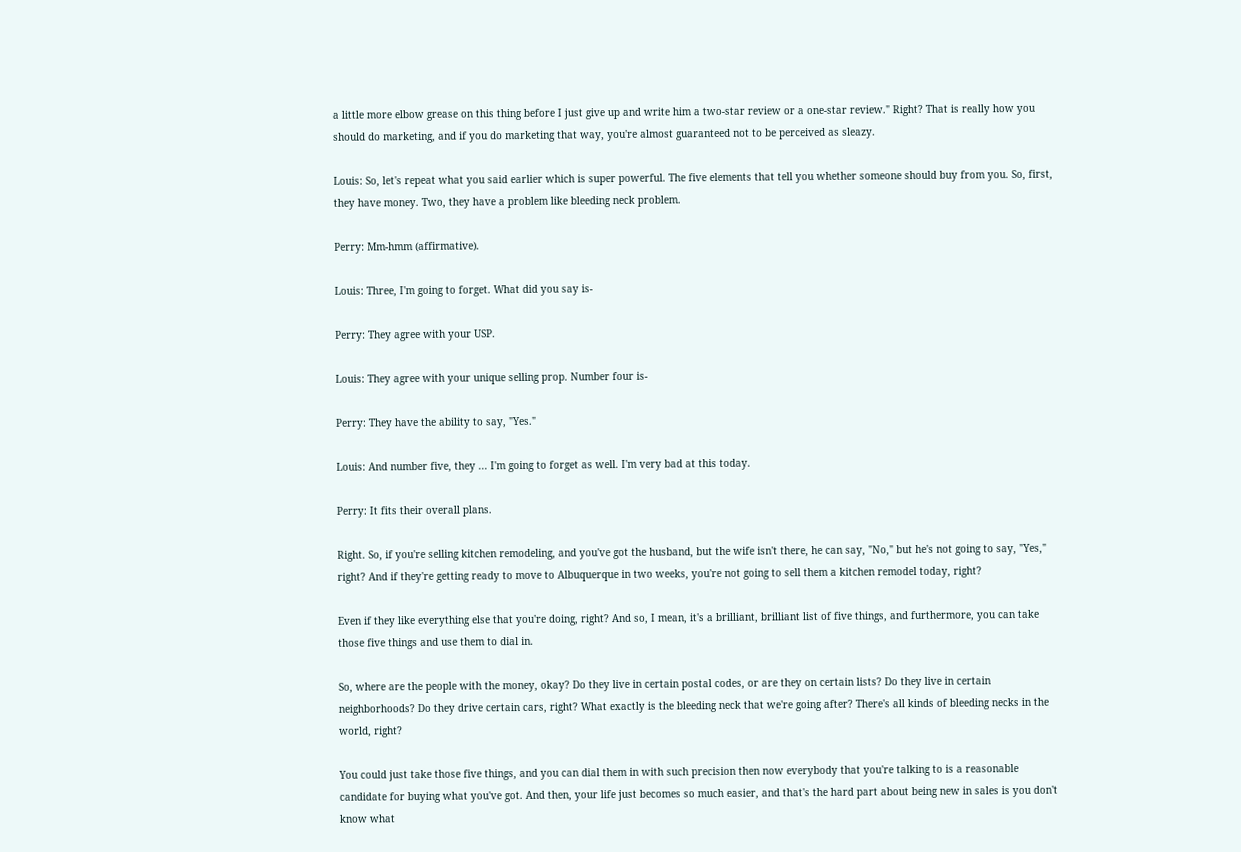a little more elbow grease on this thing before I just give up and write him a two-star review or a one-star review." Right? That is really how you should do marketing, and if you do marketing that way, you're almost guaranteed not to be perceived as sleazy.

Louis: So, let's repeat what you said earlier which is super powerful. The five elements that tell you whether someone should buy from you. So, first, they have money. Two, they have a problem like bleeding neck problem.

Perry: Mm-hmm (affirmative).

Louis: Three, I'm going to forget. What did you say is-

Perry: They agree with your USP.

Louis: They agree with your unique selling prop. Number four is-

Perry: They have the ability to say, "Yes."

Louis: And number five, they ... I'm going to forget as well. I'm very bad at this today.

Perry: It fits their overall plans.

Right. So, if you're selling kitchen remodeling, and you've got the husband, but the wife isn't there, he can say, "No," but he's not going to say, "Yes," right? And if they're getting ready to move to Albuquerque in two weeks, you're not going to sell them a kitchen remodel today, right?

Even if they like everything else that you're doing, right? And so, I mean, it's a brilliant, brilliant list of five things, and furthermore, you can take those five things and use them to dial in.

So, where are the people with the money, okay? Do they live in certain postal codes, or are they on certain lists? Do they live in certain neighborhoods? Do they drive certain cars, right? What exactly is the bleeding neck that we're going after? There's all kinds of bleeding necks in the world, right?

You could just take those five things, and you can dial them in with such precision then now everybody that you're talking to is a reasonable candidate for buying what you've got. And then, your life just becomes so much easier, and that's the hard part about being new in sales is you don't know what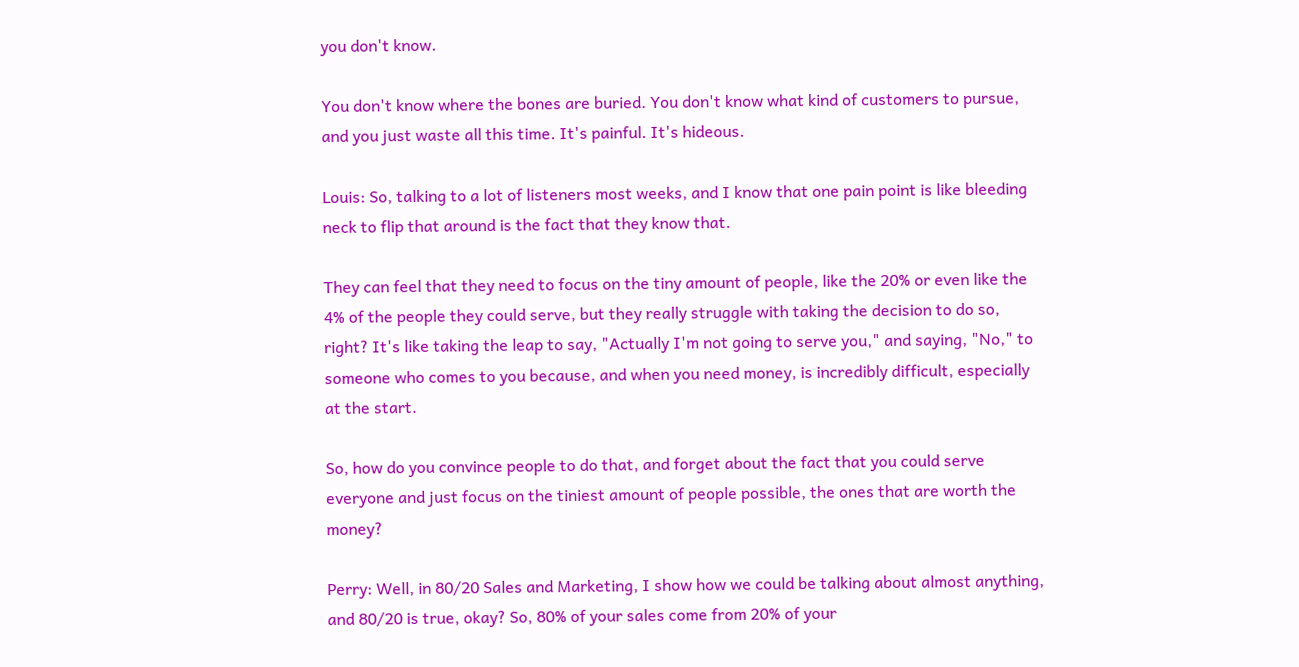you don't know.

You don't know where the bones are buried. You don't know what kind of customers to pursue, and you just waste all this time. It's painful. It's hideous.

Louis: So, talking to a lot of listeners most weeks, and I know that one pain point is like bleeding neck to flip that around is the fact that they know that.

They can feel that they need to focus on the tiny amount of people, like the 20% or even like the 4% of the people they could serve, but they really struggle with taking the decision to do so, right? It's like taking the leap to say, "Actually I'm not going to serve you," and saying, "No," to someone who comes to you because, and when you need money, is incredibly difficult, especially at the start.

So, how do you convince people to do that, and forget about the fact that you could serve everyone and just focus on the tiniest amount of people possible, the ones that are worth the money?

Perry: Well, in 80/20 Sales and Marketing, I show how we could be talking about almost anything, and 80/20 is true, okay? So, 80% of your sales come from 20% of your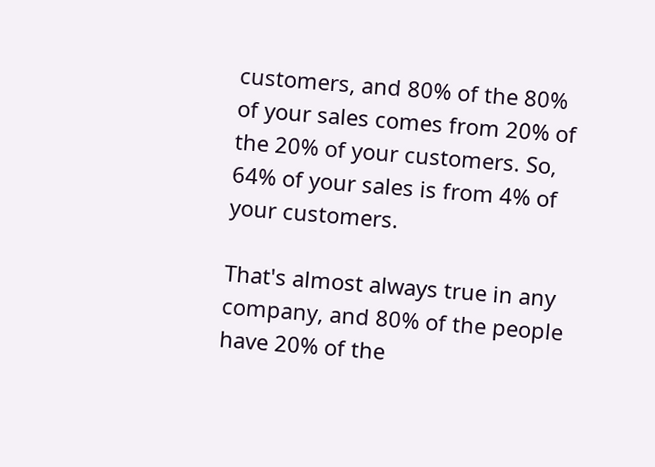customers, and 80% of the 80% of your sales comes from 20% of the 20% of your customers. So, 64% of your sales is from 4% of your customers.

That's almost always true in any company, and 80% of the people have 20% of the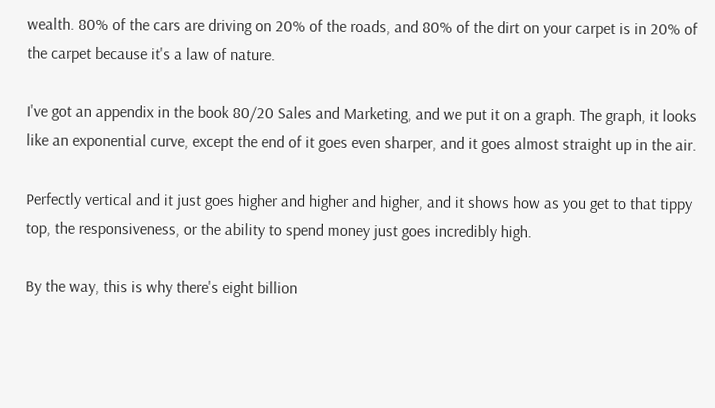wealth. 80% of the cars are driving on 20% of the roads, and 80% of the dirt on your carpet is in 20% of the carpet because it's a law of nature.

I've got an appendix in the book 80/20 Sales and Marketing, and we put it on a graph. The graph, it looks like an exponential curve, except the end of it goes even sharper, and it goes almost straight up in the air.

Perfectly vertical and it just goes higher and higher and higher, and it shows how as you get to that tippy top, the responsiveness, or the ability to spend money just goes incredibly high.

By the way, this is why there's eight billion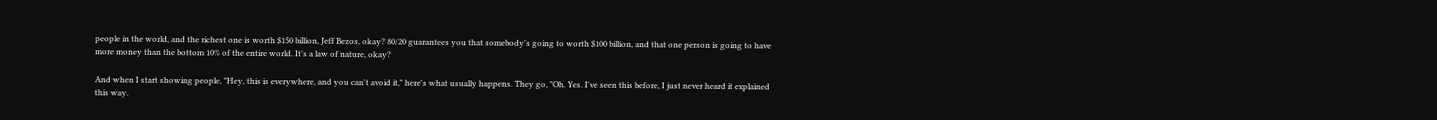people in the world, and the richest one is worth $150 billion, Jeff Bezos, okay? 80/20 guarantees you that somebody's going to worth $100 billion, and that one person is going to have more money than the bottom 10% of the entire world. It's a law of nature, okay?

And when I start showing people, "Hey, this is everywhere, and you can't avoid it," here's what usually happens. They go, "Oh. Yes. I've seen this before, I just never heard it explained this way.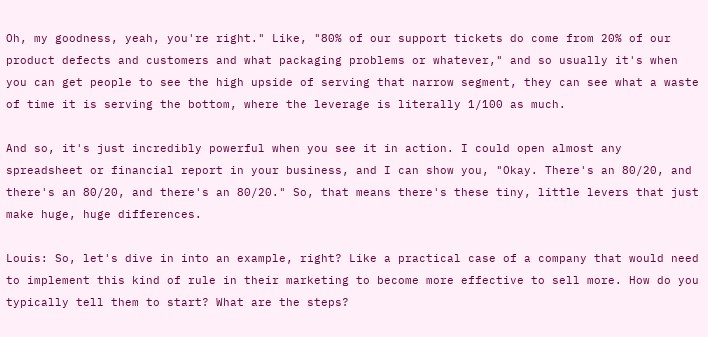Oh, my goodness, yeah, you're right." Like, "80% of our support tickets do come from 20% of our product defects and customers and what packaging problems or whatever," and so usually it's when you can get people to see the high upside of serving that narrow segment, they can see what a waste of time it is serving the bottom, where the leverage is literally 1/100 as much.

And so, it's just incredibly powerful when you see it in action. I could open almost any spreadsheet or financial report in your business, and I can show you, "Okay. There's an 80/20, and there's an 80/20, and there's an 80/20." So, that means there's these tiny, little levers that just make huge, huge differences.

Louis: So, let's dive in into an example, right? Like a practical case of a company that would need to implement this kind of rule in their marketing to become more effective to sell more. How do you typically tell them to start? What are the steps?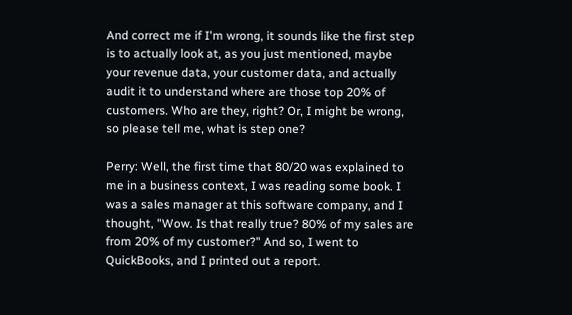And correct me if I'm wrong, it sounds like the first step is to actually look at, as you just mentioned, maybe your revenue data, your customer data, and actually audit it to understand where are those top 20% of customers. Who are they, right? Or, I might be wrong, so please tell me, what is step one?

Perry: Well, the first time that 80/20 was explained to me in a business context, I was reading some book. I was a sales manager at this software company, and I thought, "Wow. Is that really true? 80% of my sales are from 20% of my customer?" And so, I went to QuickBooks, and I printed out a report.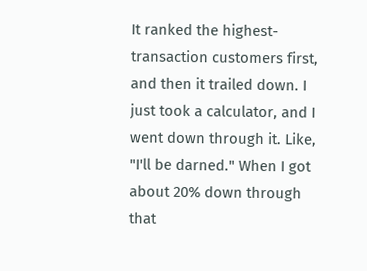It ranked the highest-transaction customers first, and then it trailed down. I just took a calculator, and I went down through it. Like, "I'll be darned." When I got about 20% down through that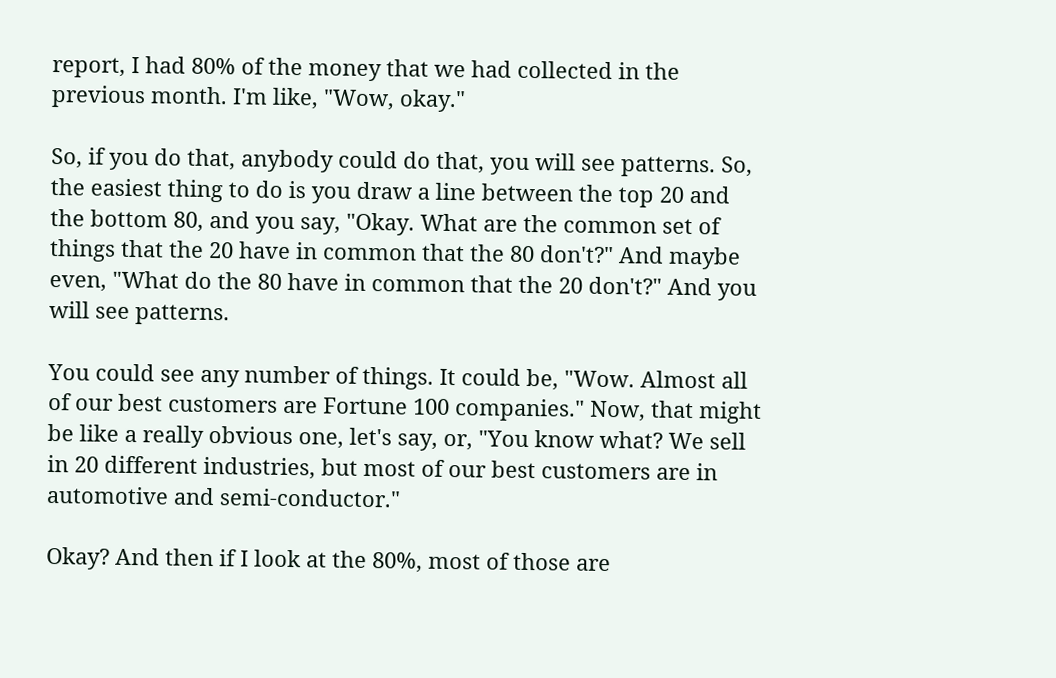report, I had 80% of the money that we had collected in the previous month. I'm like, "Wow, okay."

So, if you do that, anybody could do that, you will see patterns. So, the easiest thing to do is you draw a line between the top 20 and the bottom 80, and you say, "Okay. What are the common set of things that the 20 have in common that the 80 don't?" And maybe even, "What do the 80 have in common that the 20 don't?" And you will see patterns.

You could see any number of things. It could be, "Wow. Almost all of our best customers are Fortune 100 companies." Now, that might be like a really obvious one, let's say, or, "You know what? We sell in 20 different industries, but most of our best customers are in automotive and semi-conductor."

Okay? And then if I look at the 80%, most of those are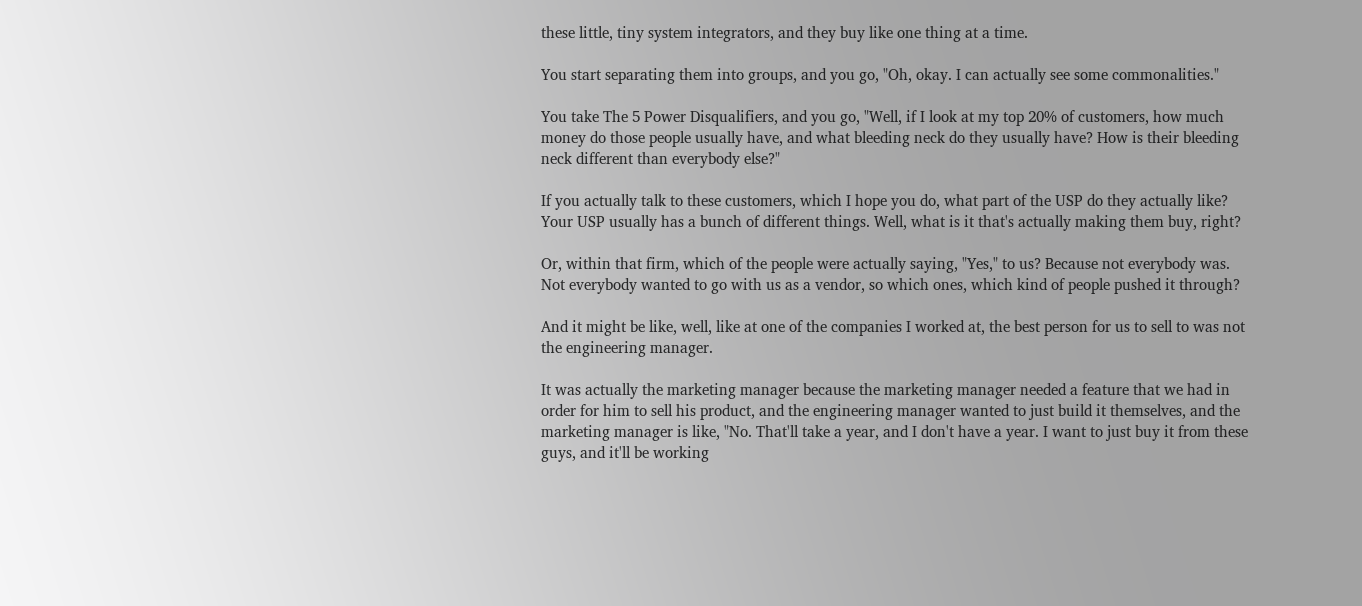these little, tiny system integrators, and they buy like one thing at a time.

You start separating them into groups, and you go, "Oh, okay. I can actually see some commonalities."

You take The 5 Power Disqualifiers, and you go, "Well, if I look at my top 20% of customers, how much money do those people usually have, and what bleeding neck do they usually have? How is their bleeding neck different than everybody else?"

If you actually talk to these customers, which I hope you do, what part of the USP do they actually like? Your USP usually has a bunch of different things. Well, what is it that's actually making them buy, right?

Or, within that firm, which of the people were actually saying, "Yes," to us? Because not everybody was. Not everybody wanted to go with us as a vendor, so which ones, which kind of people pushed it through?

And it might be like, well, like at one of the companies I worked at, the best person for us to sell to was not the engineering manager.

It was actually the marketing manager because the marketing manager needed a feature that we had in order for him to sell his product, and the engineering manager wanted to just build it themselves, and the marketing manager is like, "No. That'll take a year, and I don't have a year. I want to just buy it from these guys, and it'll be working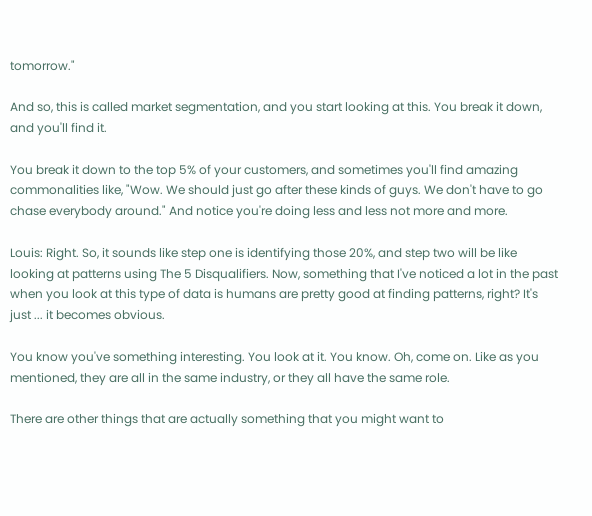tomorrow."

And so, this is called market segmentation, and you start looking at this. You break it down, and you'll find it.

You break it down to the top 5% of your customers, and sometimes you'll find amazing commonalities like, "Wow. We should just go after these kinds of guys. We don't have to go chase everybody around." And notice you're doing less and less not more and more.

Louis: Right. So, it sounds like step one is identifying those 20%, and step two will be like looking at patterns using The 5 Disqualifiers. Now, something that I've noticed a lot in the past when you look at this type of data is humans are pretty good at finding patterns, right? It's just ... it becomes obvious.

You know you've something interesting. You look at it. You know. Oh, come on. Like as you mentioned, they are all in the same industry, or they all have the same role.

There are other things that are actually something that you might want to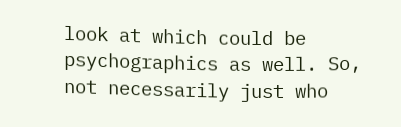look at which could be psychographics as well. So, not necessarily just who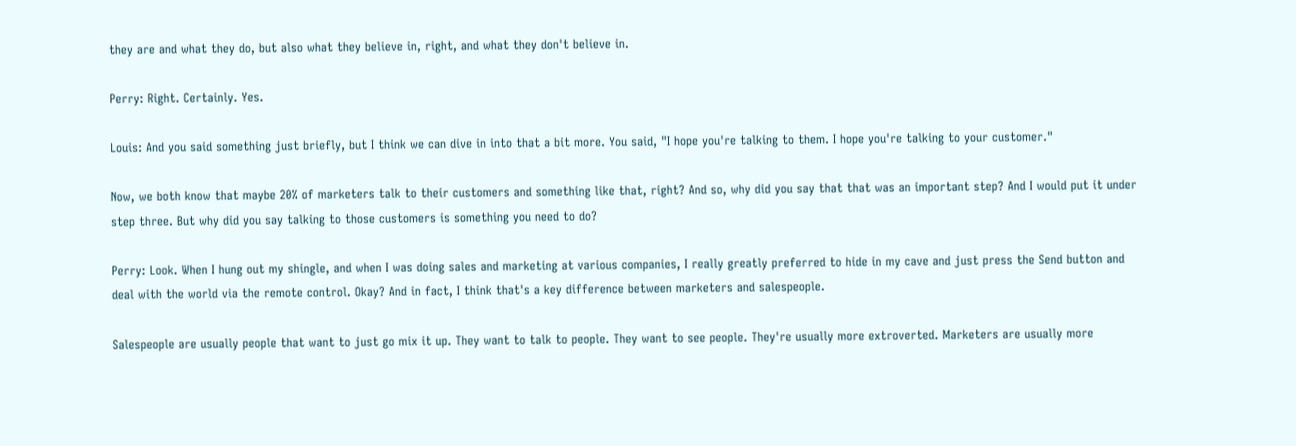they are and what they do, but also what they believe in, right, and what they don't believe in.

Perry: Right. Certainly. Yes.

Louis: And you said something just briefly, but I think we can dive in into that a bit more. You said, "I hope you're talking to them. I hope you're talking to your customer."

Now, we both know that maybe 20% of marketers talk to their customers and something like that, right? And so, why did you say that that was an important step? And I would put it under step three. But why did you say talking to those customers is something you need to do?

Perry: Look. When I hung out my shingle, and when I was doing sales and marketing at various companies, I really greatly preferred to hide in my cave and just press the Send button and deal with the world via the remote control. Okay? And in fact, I think that's a key difference between marketers and salespeople.

Salespeople are usually people that want to just go mix it up. They want to talk to people. They want to see people. They're usually more extroverted. Marketers are usually more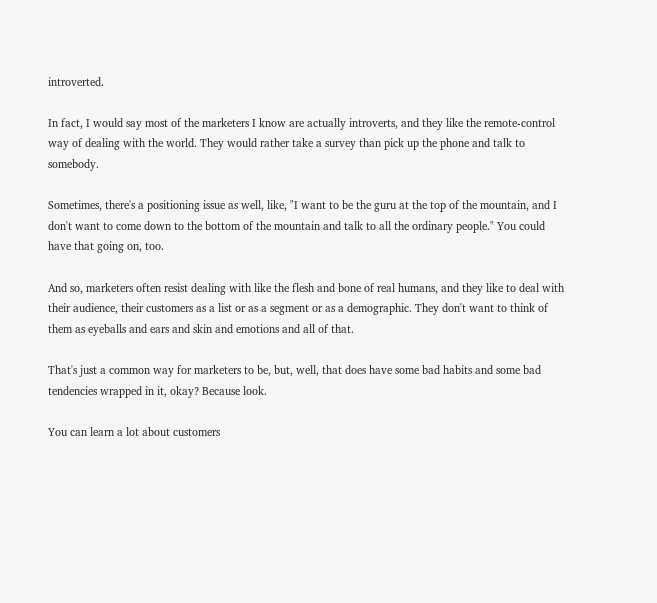introverted.

In fact, I would say most of the marketers I know are actually introverts, and they like the remote-control way of dealing with the world. They would rather take a survey than pick up the phone and talk to somebody.

Sometimes, there's a positioning issue as well, like, "I want to be the guru at the top of the mountain, and I don't want to come down to the bottom of the mountain and talk to all the ordinary people." You could have that going on, too.

And so, marketers often resist dealing with like the flesh and bone of real humans, and they like to deal with their audience, their customers as a list or as a segment or as a demographic. They don't want to think of them as eyeballs and ears and skin and emotions and all of that.

That's just a common way for marketers to be, but, well, that does have some bad habits and some bad tendencies wrapped in it, okay? Because look.

You can learn a lot about customers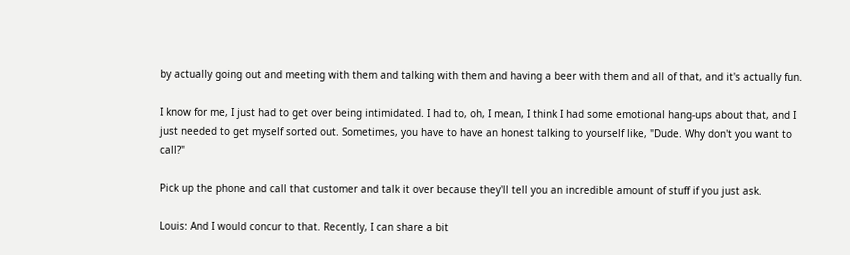by actually going out and meeting with them and talking with them and having a beer with them and all of that, and it's actually fun.

I know for me, I just had to get over being intimidated. I had to, oh, I mean, I think I had some emotional hang-ups about that, and I just needed to get myself sorted out. Sometimes, you have to have an honest talking to yourself like, "Dude. Why don't you want to call?"

Pick up the phone and call that customer and talk it over because they'll tell you an incredible amount of stuff if you just ask.

Louis: And I would concur to that. Recently, I can share a bit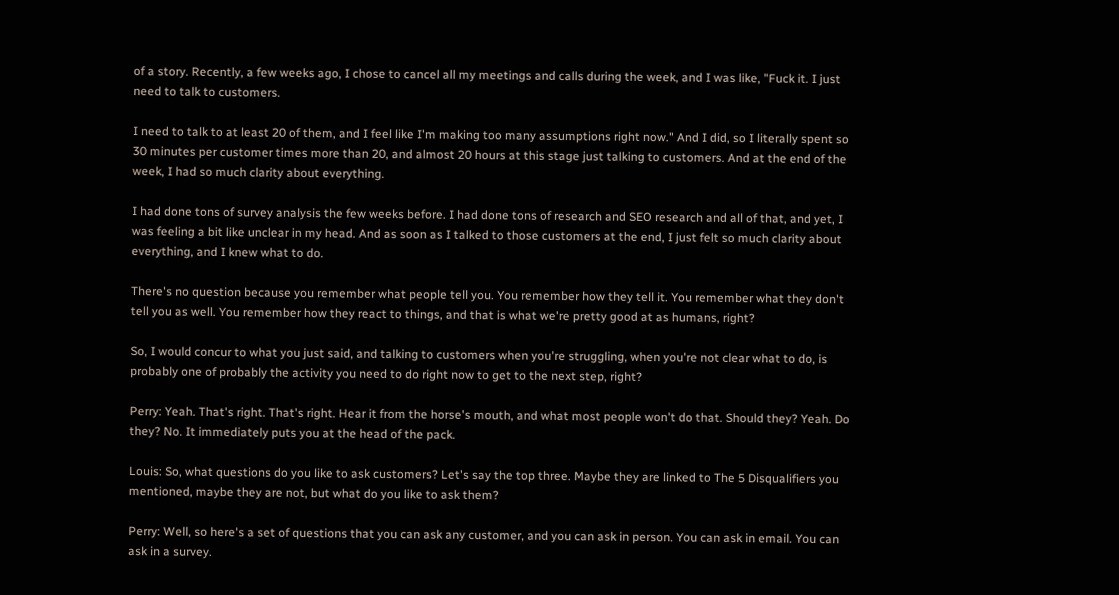of a story. Recently, a few weeks ago, I chose to cancel all my meetings and calls during the week, and I was like, "Fuck it. I just need to talk to customers.

I need to talk to at least 20 of them, and I feel like I'm making too many assumptions right now." And I did, so I literally spent so 30 minutes per customer times more than 20, and almost 20 hours at this stage just talking to customers. And at the end of the week, I had so much clarity about everything.

I had done tons of survey analysis the few weeks before. I had done tons of research and SEO research and all of that, and yet, I was feeling a bit like unclear in my head. And as soon as I talked to those customers at the end, I just felt so much clarity about everything, and I knew what to do.

There's no question because you remember what people tell you. You remember how they tell it. You remember what they don't tell you as well. You remember how they react to things, and that is what we're pretty good at as humans, right?

So, I would concur to what you just said, and talking to customers when you're struggling, when you're not clear what to do, is probably one of probably the activity you need to do right now to get to the next step, right?

Perry: Yeah. That's right. That's right. Hear it from the horse's mouth, and what most people won't do that. Should they? Yeah. Do they? No. It immediately puts you at the head of the pack.

Louis: So, what questions do you like to ask customers? Let's say the top three. Maybe they are linked to The 5 Disqualifiers you mentioned, maybe they are not, but what do you like to ask them?

Perry: Well, so here's a set of questions that you can ask any customer, and you can ask in person. You can ask in email. You can ask in a survey.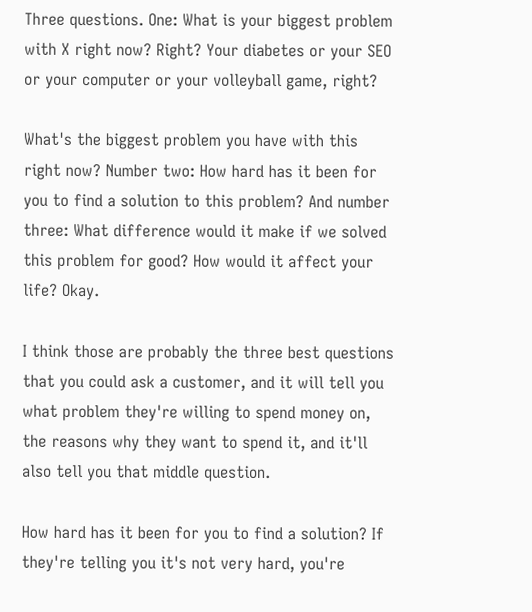Three questions. One: What is your biggest problem with X right now? Right? Your diabetes or your SEO or your computer or your volleyball game, right?

What's the biggest problem you have with this right now? Number two: How hard has it been for you to find a solution to this problem? And number three: What difference would it make if we solved this problem for good? How would it affect your life? Okay.

I think those are probably the three best questions that you could ask a customer, and it will tell you what problem they're willing to spend money on, the reasons why they want to spend it, and it'll also tell you that middle question.

How hard has it been for you to find a solution? If they're telling you it's not very hard, you're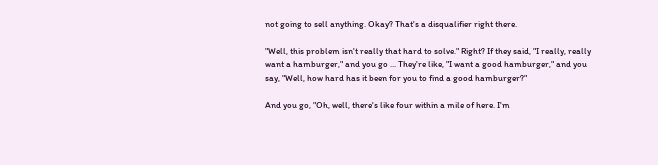not going to sell anything. Okay? That's a disqualifier right there.

"Well, this problem isn't really that hard to solve." Right? If they said, "I really, really want a hamburger," and you go ... They're like, "I want a good hamburger," and you say, "Well, how hard has it been for you to find a good hamburger?"

And you go, "Oh, well, there's like four within a mile of here. I'm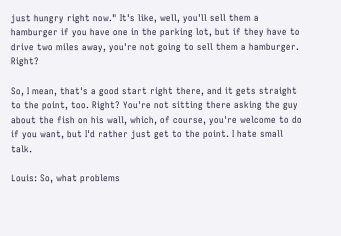just hungry right now." It's like, well, you'll sell them a hamburger if you have one in the parking lot, but if they have to drive two miles away, you're not going to sell them a hamburger. Right?

So, I mean, that's a good start right there, and it gets straight to the point, too. Right? You're not sitting there asking the guy about the fish on his wall, which, of course, you're welcome to do if you want, but I'd rather just get to the point. I hate small talk.

Louis: So, what problems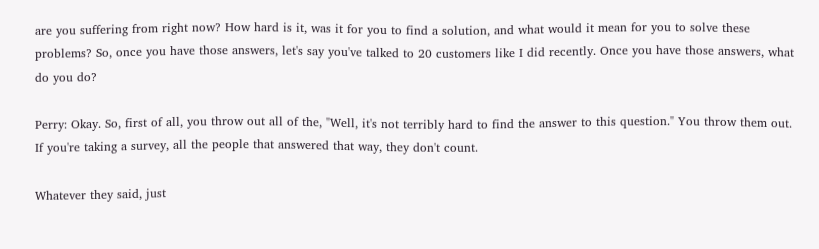are you suffering from right now? How hard is it, was it for you to find a solution, and what would it mean for you to solve these problems? So, once you have those answers, let's say you've talked to 20 customers like I did recently. Once you have those answers, what do you do?

Perry: Okay. So, first of all, you throw out all of the, "Well, it's not terribly hard to find the answer to this question." You throw them out. If you're taking a survey, all the people that answered that way, they don't count.

Whatever they said, just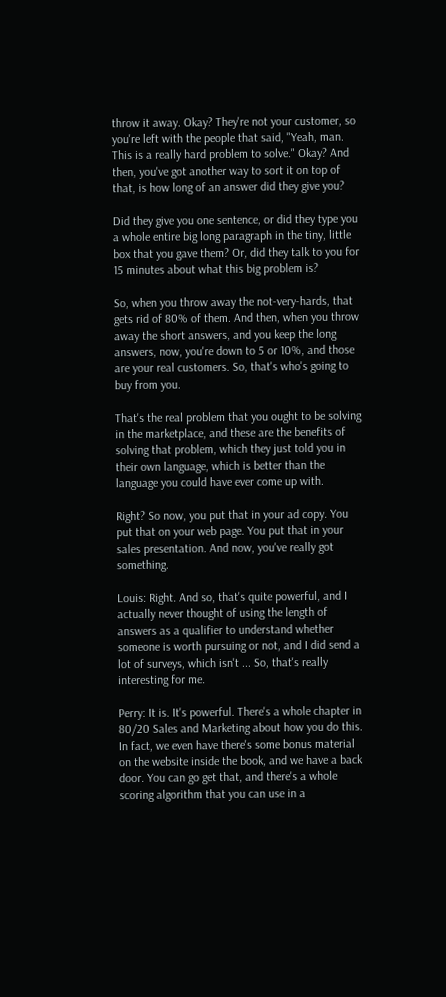throw it away. Okay? They're not your customer, so you're left with the people that said, "Yeah, man. This is a really hard problem to solve." Okay? And then, you've got another way to sort it on top of that, is how long of an answer did they give you?

Did they give you one sentence, or did they type you a whole entire big long paragraph in the tiny, little box that you gave them? Or, did they talk to you for 15 minutes about what this big problem is?

So, when you throw away the not-very-hards, that gets rid of 80% of them. And then, when you throw away the short answers, and you keep the long answers, now, you're down to 5 or 10%, and those are your real customers. So, that's who's going to buy from you.

That's the real problem that you ought to be solving in the marketplace, and these are the benefits of solving that problem, which they just told you in their own language, which is better than the language you could have ever come up with.

Right? So now, you put that in your ad copy. You put that on your web page. You put that in your sales presentation. And now, you've really got something.

Louis: Right. And so, that's quite powerful, and I actually never thought of using the length of answers as a qualifier to understand whether someone is worth pursuing or not, and I did send a lot of surveys, which isn't ... So, that's really interesting for me.

Perry: It is. It's powerful. There's a whole chapter in 80/20 Sales and Marketing about how you do this. In fact, we even have there's some bonus material on the website inside the book, and we have a back door. You can go get that, and there's a whole scoring algorithm that you can use in a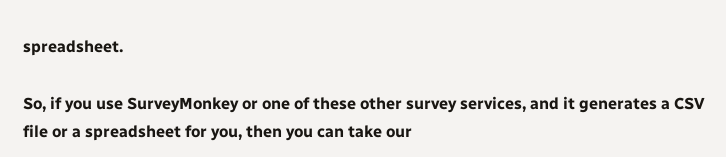spreadsheet.

So, if you use SurveyMonkey or one of these other survey services, and it generates a CSV file or a spreadsheet for you, then you can take our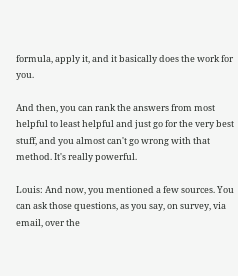formula, apply it, and it basically does the work for you.

And then, you can rank the answers from most helpful to least helpful and just go for the very best stuff, and you almost can't go wrong with that method. It's really powerful.

Louis: And now, you mentioned a few sources. You can ask those questions, as you say, on survey, via email, over the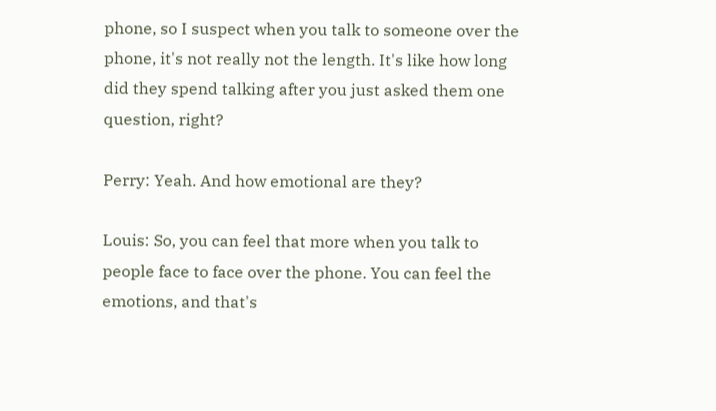phone, so I suspect when you talk to someone over the phone, it's not really not the length. It's like how long did they spend talking after you just asked them one question, right?

Perry: Yeah. And how emotional are they?

Louis: So, you can feel that more when you talk to people face to face over the phone. You can feel the emotions, and that's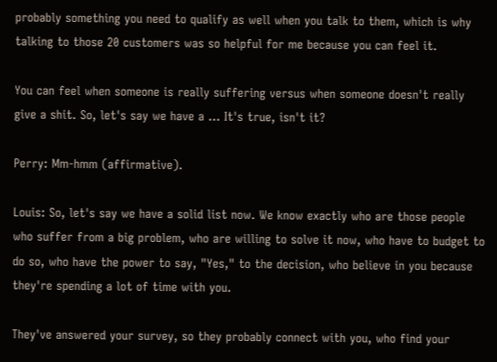probably something you need to qualify as well when you talk to them, which is why talking to those 20 customers was so helpful for me because you can feel it.

You can feel when someone is really suffering versus when someone doesn't really give a shit. So, let's say we have a ... It's true, isn't it?

Perry: Mm-hmm (affirmative).

Louis: So, let's say we have a solid list now. We know exactly who are those people who suffer from a big problem, who are willing to solve it now, who have to budget to do so, who have the power to say, "Yes," to the decision, who believe in you because they're spending a lot of time with you.

They've answered your survey, so they probably connect with you, who find your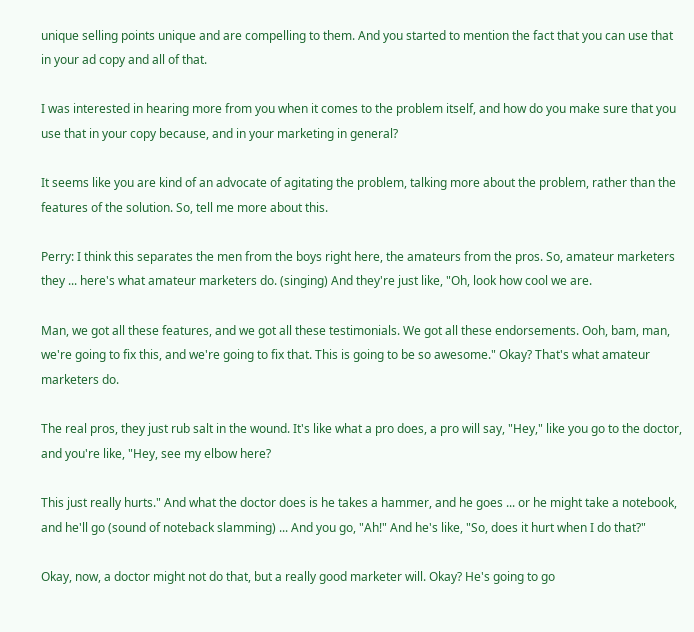unique selling points unique and are compelling to them. And you started to mention the fact that you can use that in your ad copy and all of that.

I was interested in hearing more from you when it comes to the problem itself, and how do you make sure that you use that in your copy because, and in your marketing in general?

It seems like you are kind of an advocate of agitating the problem, talking more about the problem, rather than the features of the solution. So, tell me more about this.

Perry: I think this separates the men from the boys right here, the amateurs from the pros. So, amateur marketers they ... here's what amateur marketers do. (singing) And they're just like, "Oh, look how cool we are.

Man, we got all these features, and we got all these testimonials. We got all these endorsements. Ooh, bam, man, we're going to fix this, and we're going to fix that. This is going to be so awesome." Okay? That's what amateur marketers do.

The real pros, they just rub salt in the wound. It's like what a pro does, a pro will say, "Hey," like you go to the doctor, and you're like, "Hey, see my elbow here?

This just really hurts." And what the doctor does is he takes a hammer, and he goes ... or he might take a notebook, and he'll go (sound of noteback slamming) ... And you go, "Ah!" And he's like, "So, does it hurt when I do that?"

Okay, now, a doctor might not do that, but a really good marketer will. Okay? He's going to go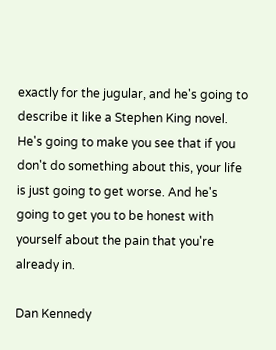exactly for the jugular, and he's going to describe it like a Stephen King novel. He's going to make you see that if you don't do something about this, your life is just going to get worse. And he's going to get you to be honest with yourself about the pain that you're already in.

Dan Kennedy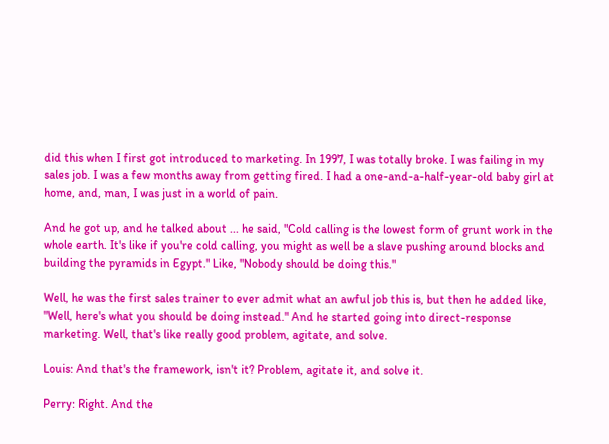did this when I first got introduced to marketing. In 1997, I was totally broke. I was failing in my sales job. I was a few months away from getting fired. I had a one-and-a-half-year-old baby girl at home, and, man, I was just in a world of pain.

And he got up, and he talked about ... he said, "Cold calling is the lowest form of grunt work in the whole earth. It's like if you're cold calling, you might as well be a slave pushing around blocks and building the pyramids in Egypt." Like, "Nobody should be doing this."

Well, he was the first sales trainer to ever admit what an awful job this is, but then he added like, "Well, here's what you should be doing instead." And he started going into direct-response marketing. Well, that's like really good problem, agitate, and solve.

Louis: And that's the framework, isn't it? Problem, agitate it, and solve it.

Perry: Right. And the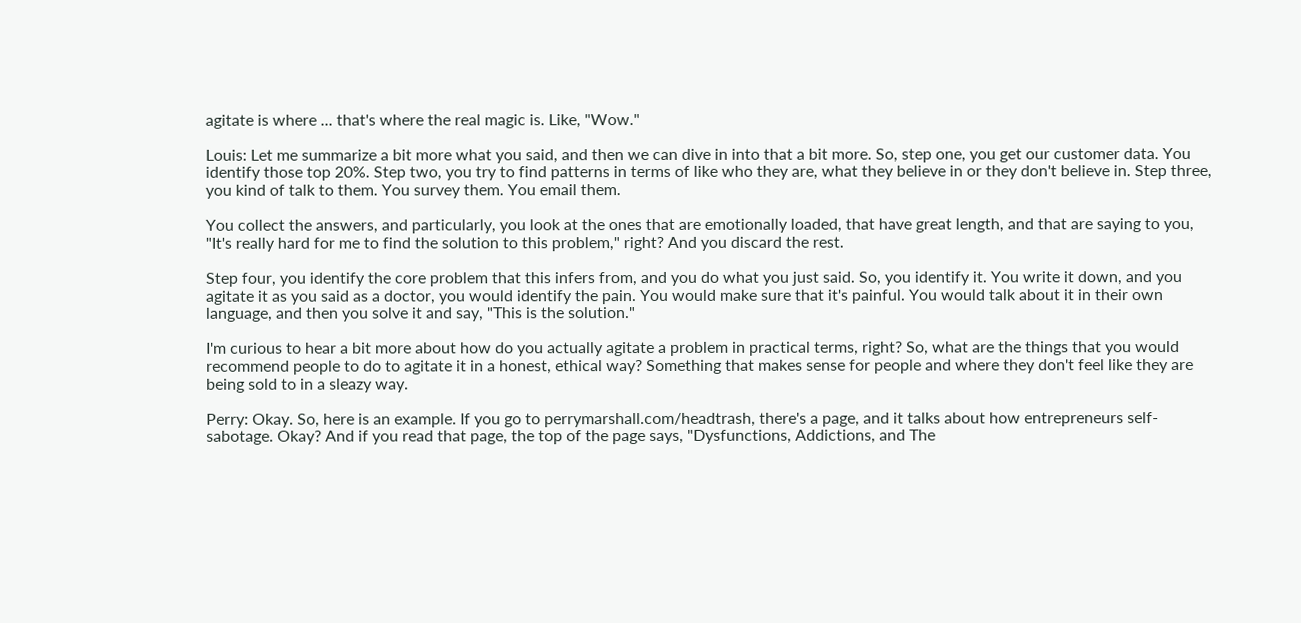agitate is where ... that's where the real magic is. Like, "Wow."

Louis: Let me summarize a bit more what you said, and then we can dive in into that a bit more. So, step one, you get our customer data. You identify those top 20%. Step two, you try to find patterns in terms of like who they are, what they believe in or they don't believe in. Step three, you kind of talk to them. You survey them. You email them.

You collect the answers, and particularly, you look at the ones that are emotionally loaded, that have great length, and that are saying to you, "It's really hard for me to find the solution to this problem," right? And you discard the rest.

Step four, you identify the core problem that this infers from, and you do what you just said. So, you identify it. You write it down, and you agitate it as you said as a doctor, you would identify the pain. You would make sure that it's painful. You would talk about it in their own language, and then you solve it and say, "This is the solution."

I'm curious to hear a bit more about how do you actually agitate a problem in practical terms, right? So, what are the things that you would recommend people to do to agitate it in a honest, ethical way? Something that makes sense for people and where they don't feel like they are being sold to in a sleazy way.

Perry: Okay. So, here is an example. If you go to perrymarshall.com/headtrash, there's a page, and it talks about how entrepreneurs self-sabotage. Okay? And if you read that page, the top of the page says, "Dysfunctions, Addictions, and The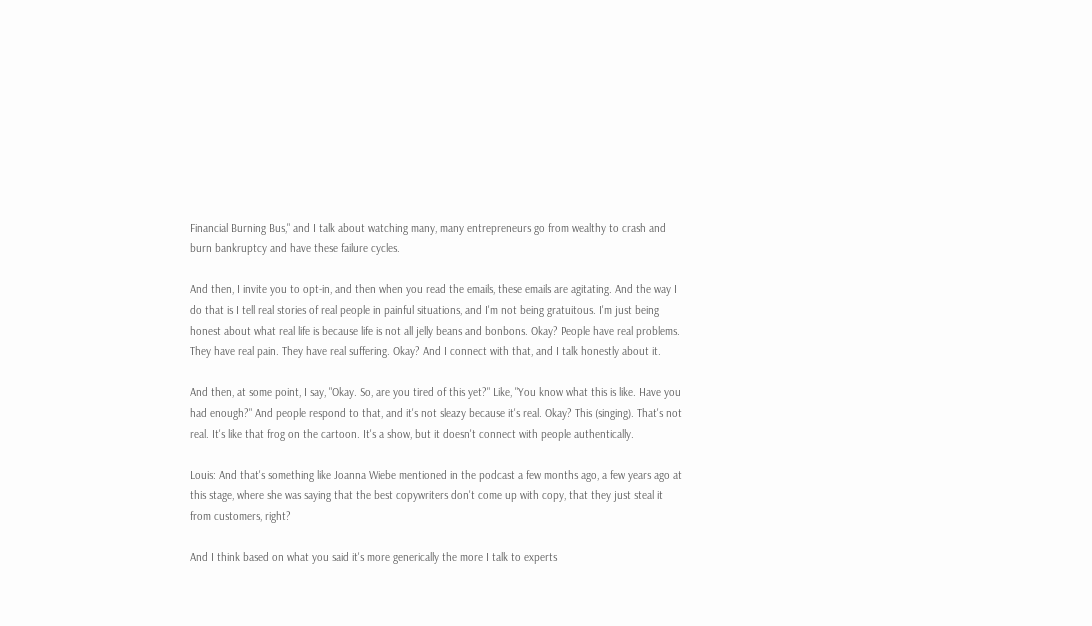Financial Burning Bus," and I talk about watching many, many entrepreneurs go from wealthy to crash and burn bankruptcy and have these failure cycles.

And then, I invite you to opt-in, and then when you read the emails, these emails are agitating. And the way I do that is I tell real stories of real people in painful situations, and I'm not being gratuitous. I'm just being honest about what real life is because life is not all jelly beans and bonbons. Okay? People have real problems. They have real pain. They have real suffering. Okay? And I connect with that, and I talk honestly about it.

And then, at some point, I say, "Okay. So, are you tired of this yet?" Like, "You know what this is like. Have you had enough?" And people respond to that, and it's not sleazy because it's real. Okay? This (singing). That's not real. It's like that frog on the cartoon. It's a show, but it doesn't connect with people authentically.

Louis: And that's something like Joanna Wiebe mentioned in the podcast a few months ago, a few years ago at this stage, where she was saying that the best copywriters don't come up with copy, that they just steal it from customers, right?

And I think based on what you said it's more generically the more I talk to experts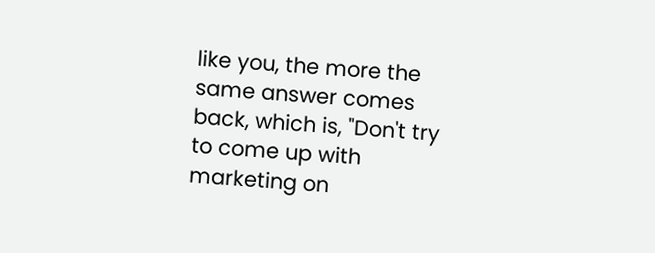like you, the more the same answer comes back, which is, "Don't try to come up with marketing on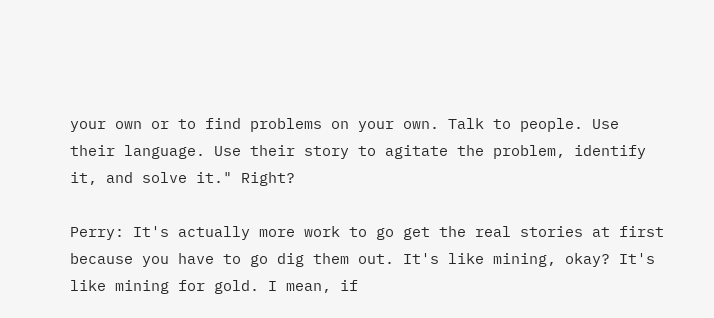your own or to find problems on your own. Talk to people. Use their language. Use their story to agitate the problem, identify it, and solve it." Right?

Perry: It's actually more work to go get the real stories at first because you have to go dig them out. It's like mining, okay? It's like mining for gold. I mean, if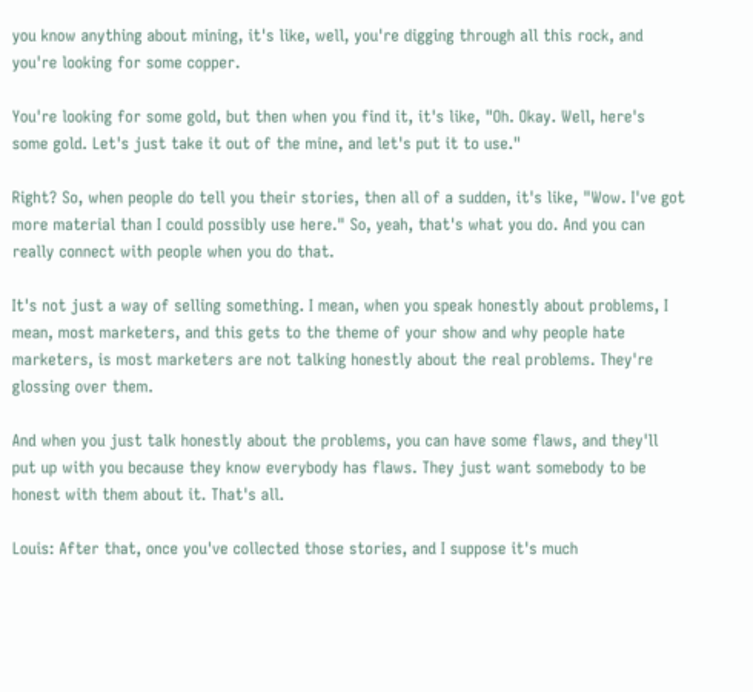you know anything about mining, it's like, well, you're digging through all this rock, and you're looking for some copper.

You're looking for some gold, but then when you find it, it's like, "Oh. Okay. Well, here's some gold. Let's just take it out of the mine, and let's put it to use."

Right? So, when people do tell you their stories, then all of a sudden, it's like, "Wow. I've got more material than I could possibly use here." So, yeah, that's what you do. And you can really connect with people when you do that.

It's not just a way of selling something. I mean, when you speak honestly about problems, I mean, most marketers, and this gets to the theme of your show and why people hate marketers, is most marketers are not talking honestly about the real problems. They're glossing over them.

And when you just talk honestly about the problems, you can have some flaws, and they'll put up with you because they know everybody has flaws. They just want somebody to be honest with them about it. That's all.

Louis: After that, once you've collected those stories, and I suppose it's much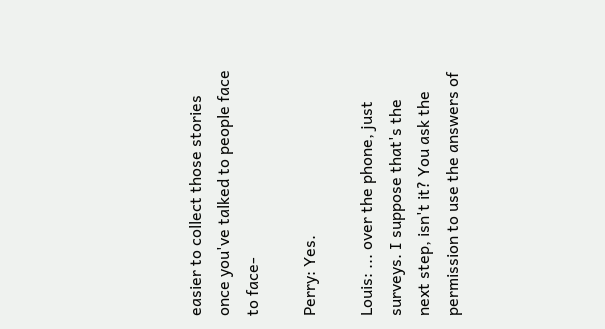easier to collect those stories once you've talked to people face to face-

Perry: Yes.

Louis: ... over the phone, just surveys. I suppose that's the next step, isn't it? You ask the permission to use the answers of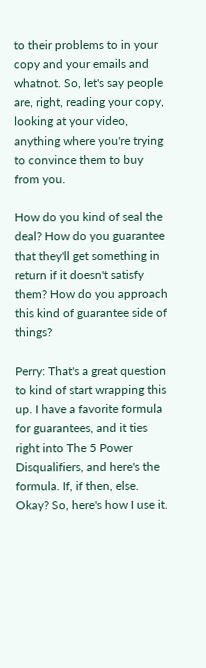to their problems to in your copy and your emails and whatnot. So, let's say people are, right, reading your copy, looking at your video, anything where you're trying to convince them to buy from you.

How do you kind of seal the deal? How do you guarantee that they'll get something in return if it doesn't satisfy them? How do you approach this kind of guarantee side of things?

Perry: That's a great question to kind of start wrapping this up. I have a favorite formula for guarantees, and it ties right into The 5 Power Disqualifiers, and here's the formula. If, if then, else. Okay? So, here's how I use it.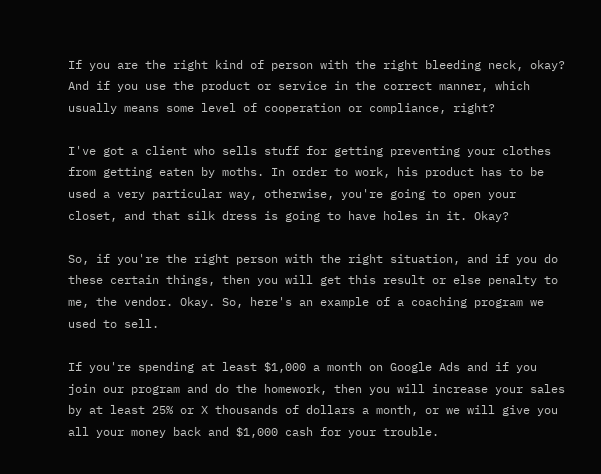If you are the right kind of person with the right bleeding neck, okay? And if you use the product or service in the correct manner, which usually means some level of cooperation or compliance, right?

I've got a client who sells stuff for getting preventing your clothes from getting eaten by moths. In order to work, his product has to be used a very particular way, otherwise, you're going to open your closet, and that silk dress is going to have holes in it. Okay?

So, if you're the right person with the right situation, and if you do these certain things, then you will get this result or else penalty to me, the vendor. Okay. So, here's an example of a coaching program we used to sell.

If you're spending at least $1,000 a month on Google Ads and if you join our program and do the homework, then you will increase your sales by at least 25% or X thousands of dollars a month, or we will give you all your money back and $1,000 cash for your trouble.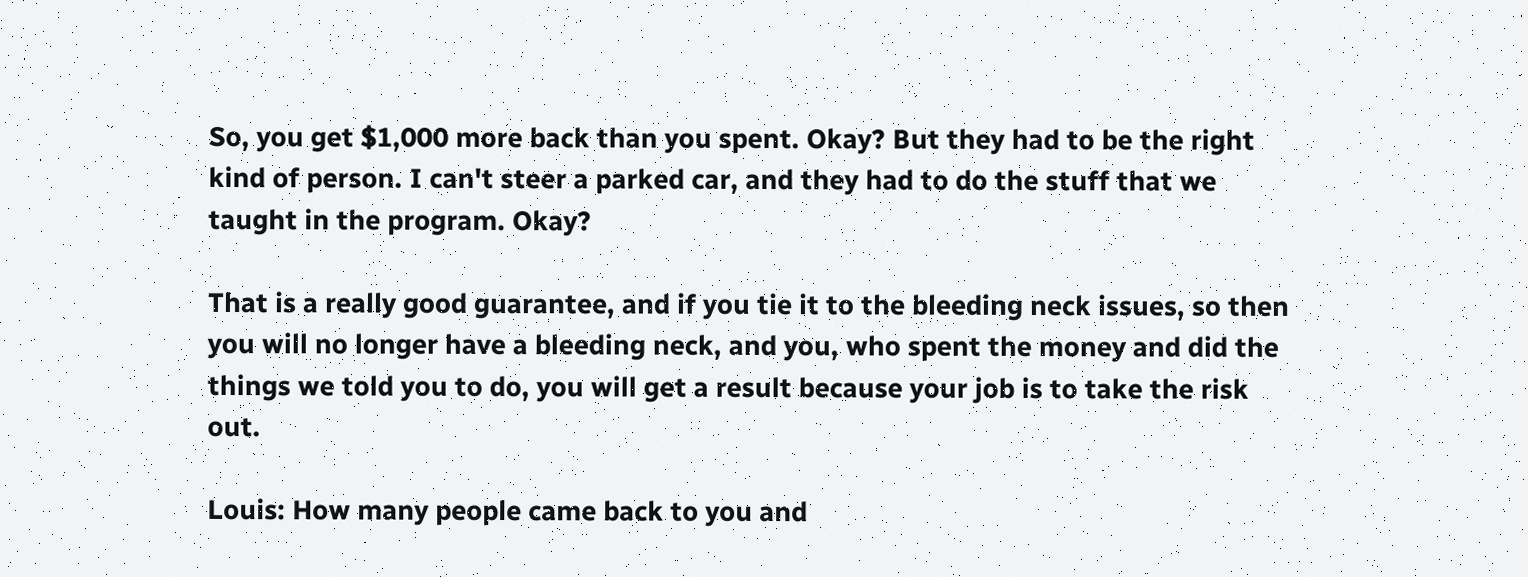So, you get $1,000 more back than you spent. Okay? But they had to be the right kind of person. I can't steer a parked car, and they had to do the stuff that we taught in the program. Okay?

That is a really good guarantee, and if you tie it to the bleeding neck issues, so then you will no longer have a bleeding neck, and you, who spent the money and did the things we told you to do, you will get a result because your job is to take the risk out.

Louis: How many people came back to you and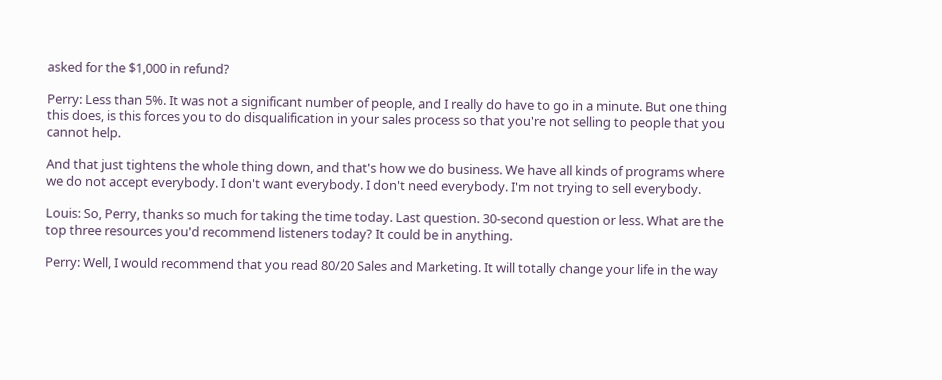asked for the $1,000 in refund?

Perry: Less than 5%. It was not a significant number of people, and I really do have to go in a minute. But one thing this does, is this forces you to do disqualification in your sales process so that you're not selling to people that you cannot help.

And that just tightens the whole thing down, and that's how we do business. We have all kinds of programs where we do not accept everybody. I don't want everybody. I don't need everybody. I'm not trying to sell everybody.

Louis: So, Perry, thanks so much for taking the time today. Last question. 30-second question or less. What are the top three resources you'd recommend listeners today? It could be in anything.

Perry: Well, I would recommend that you read 80/20 Sales and Marketing. It will totally change your life in the way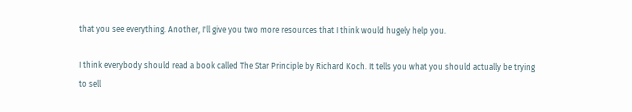that you see everything. Another, I'll give you two more resources that I think would hugely help you.

I think everybody should read a book called The Star Principle by Richard Koch. It tells you what you should actually be trying to sell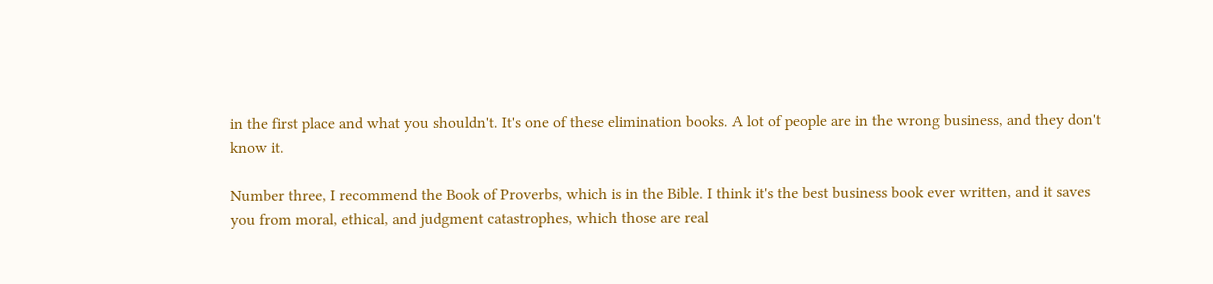in the first place and what you shouldn't. It's one of these elimination books. A lot of people are in the wrong business, and they don't know it.

Number three, I recommend the Book of Proverbs, which is in the Bible. I think it's the best business book ever written, and it saves you from moral, ethical, and judgment catastrophes, which those are real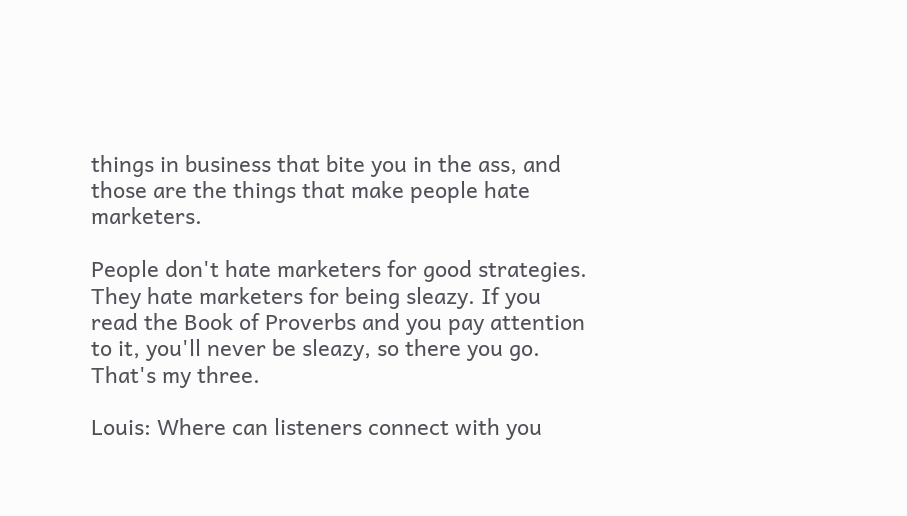things in business that bite you in the ass, and those are the things that make people hate marketers.

People don't hate marketers for good strategies. They hate marketers for being sleazy. If you read the Book of Proverbs and you pay attention to it, you'll never be sleazy, so there you go. That's my three.

Louis: Where can listeners connect with you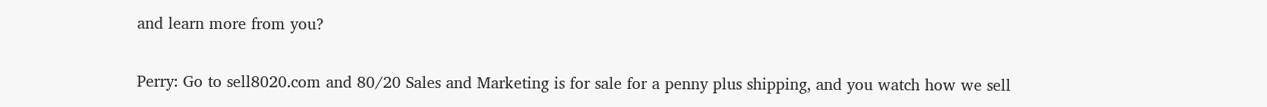and learn more from you?

Perry: Go to sell8020.com and 80/20 Sales and Marketing is for sale for a penny plus shipping, and you watch how we sell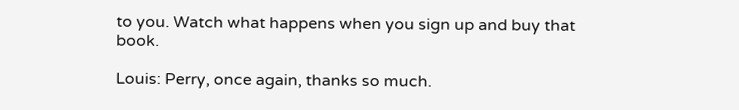to you. Watch what happens when you sign up and buy that book.

Louis: Perry, once again, thanks so much.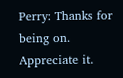Perry: Thanks for being on. Appreciate it.